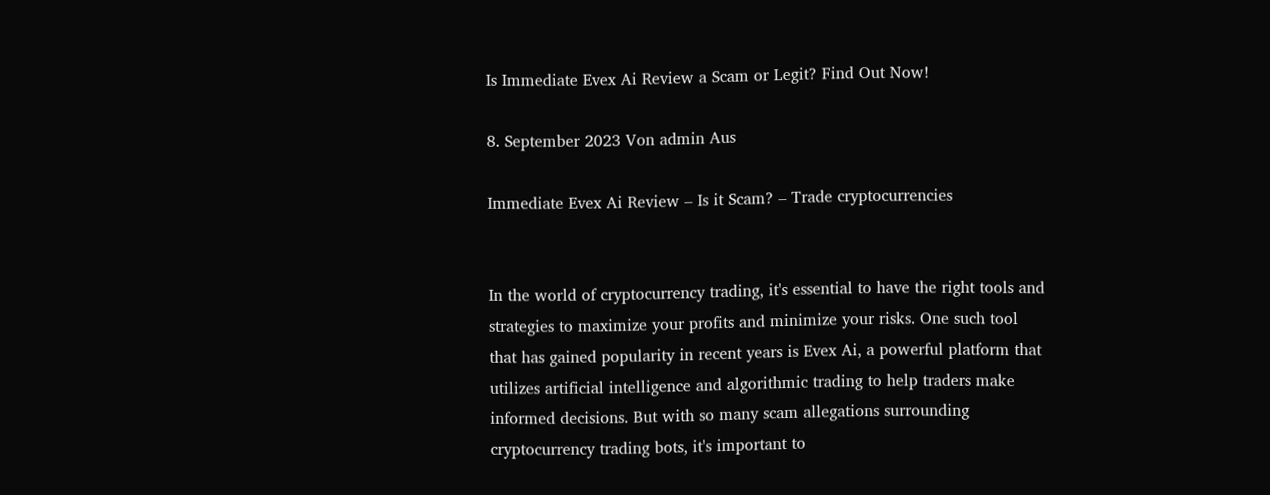Is Immediate Evex Ai Review a Scam or Legit? Find Out Now!

8. September 2023 Von admin Aus

Immediate Evex Ai Review – Is it Scam? – Trade cryptocurrencies


In the world of cryptocurrency trading, it's essential to have the right tools and strategies to maximize your profits and minimize your risks. One such tool that has gained popularity in recent years is Evex Ai, a powerful platform that utilizes artificial intelligence and algorithmic trading to help traders make informed decisions. But with so many scam allegations surrounding cryptocurrency trading bots, it's important to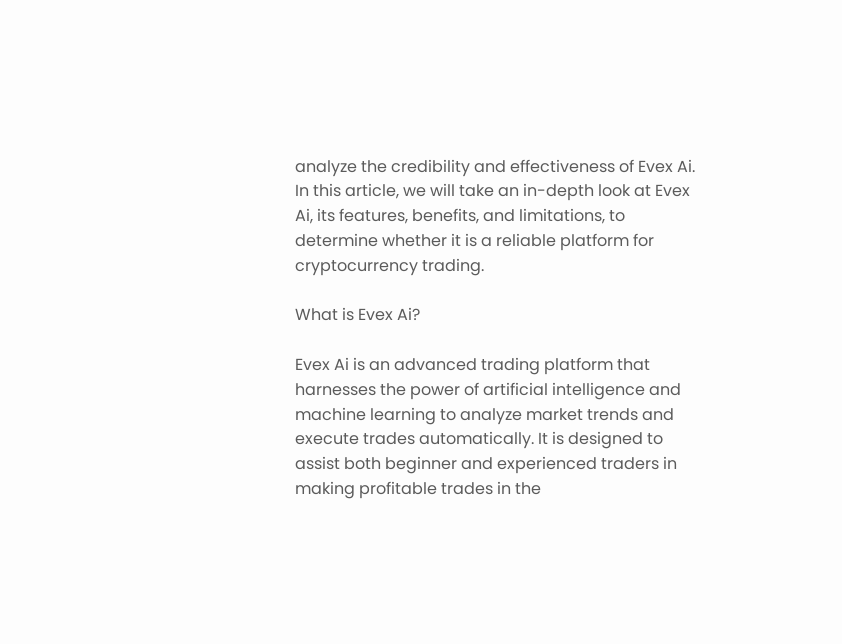analyze the credibility and effectiveness of Evex Ai. In this article, we will take an in-depth look at Evex Ai, its features, benefits, and limitations, to determine whether it is a reliable platform for cryptocurrency trading.

What is Evex Ai?

Evex Ai is an advanced trading platform that harnesses the power of artificial intelligence and machine learning to analyze market trends and execute trades automatically. It is designed to assist both beginner and experienced traders in making profitable trades in the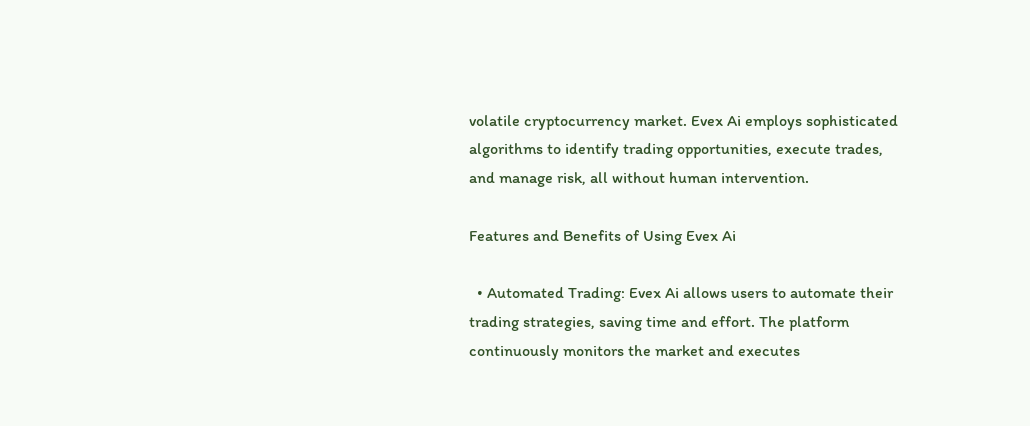volatile cryptocurrency market. Evex Ai employs sophisticated algorithms to identify trading opportunities, execute trades, and manage risk, all without human intervention.

Features and Benefits of Using Evex Ai

  • Automated Trading: Evex Ai allows users to automate their trading strategies, saving time and effort. The platform continuously monitors the market and executes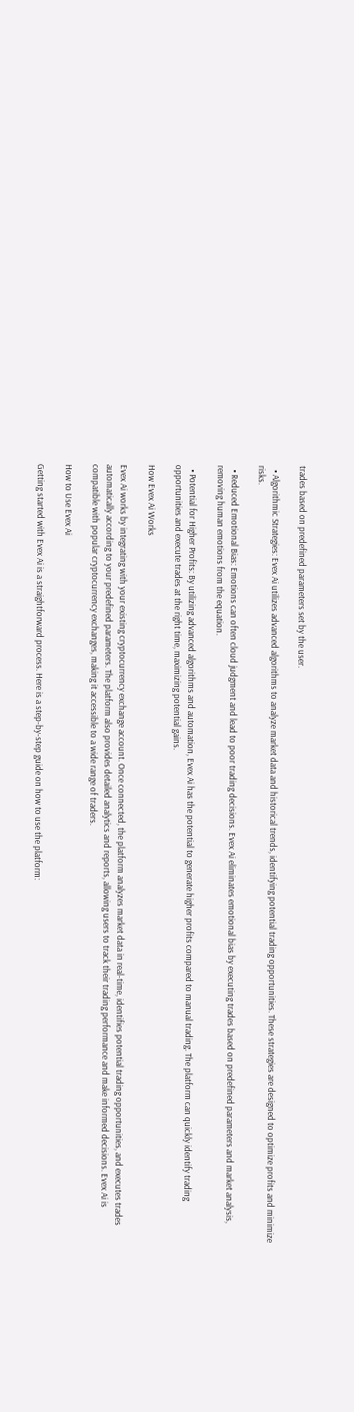trades based on predefined parameters set by the user.

  • Algorithmic Strategies: Evex Ai utilizes advanced algorithms to analyze market data and historical trends, identifying potential trading opportunities. These strategies are designed to optimize profits and minimize risks.

  • Reduced Emotional Bias: Emotions can often cloud judgment and lead to poor trading decisions. Evex Ai eliminates emotional bias by executing trades based on predefined parameters and market analysis, removing human emotions from the equation.

  • Potential for Higher Profits: By utilizing advanced algorithms and automation, Evex Ai has the potential to generate higher profits compared to manual trading. The platform can quickly identify trading opportunities and execute trades at the right time, maximizing potential gains.

How Evex Ai Works

Evex Ai works by integrating with your existing cryptocurrency exchange account. Once connected, the platform analyzes market data in real-time, identifies potential trading opportunities, and executes trades automatically according to your predefined parameters. The platform also provides detailed analytics and reports, allowing users to track their trading performance and make informed decisions. Evex Ai is compatible with popular cryptocurrency exchanges, making it accessible to a wide range of traders.

How to Use Evex Ai

Getting started with Evex Ai is a straightforward process. Here is a step-by-step guide on how to use the platform: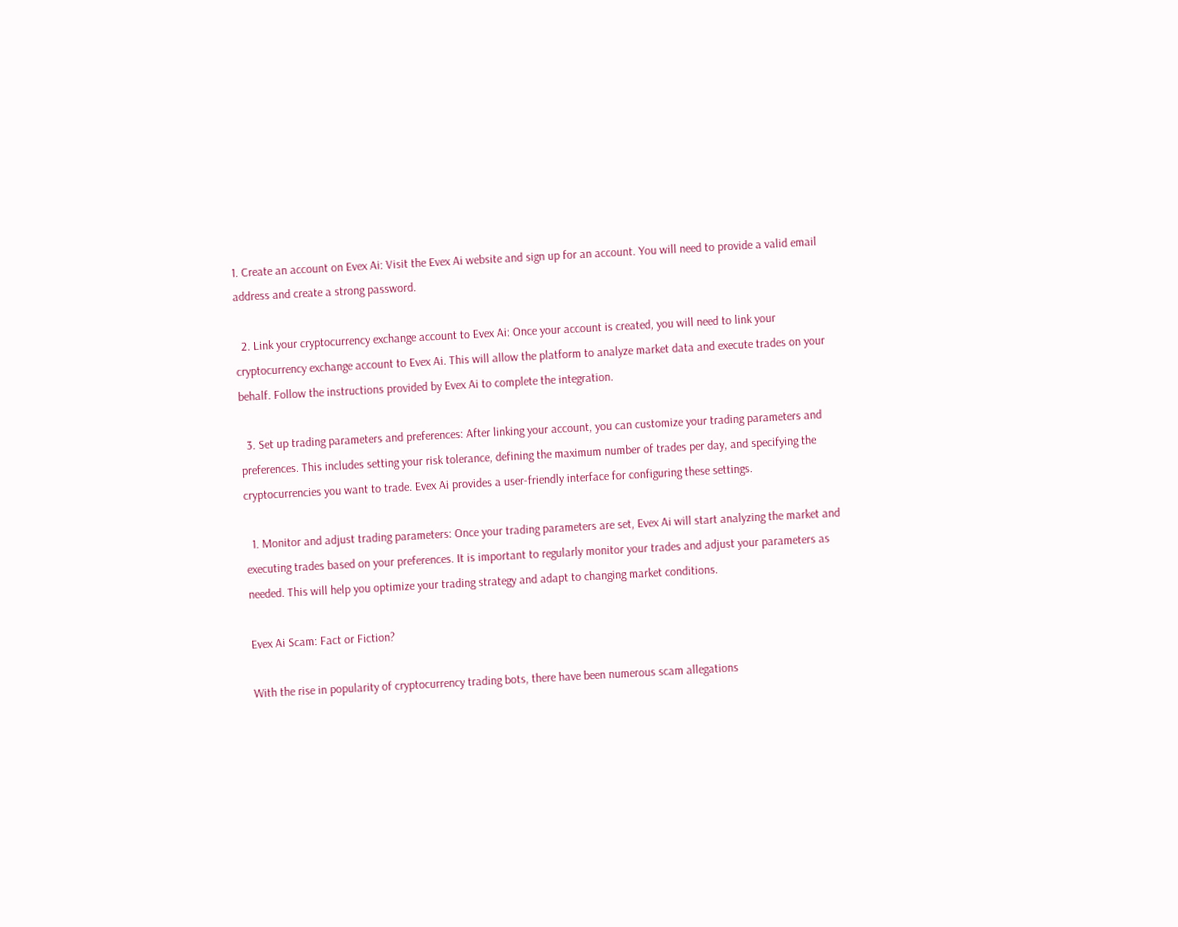1. Create an account on Evex Ai: Visit the Evex Ai website and sign up for an account. You will need to provide a valid email address and create a strong password.

  2. Link your cryptocurrency exchange account to Evex Ai: Once your account is created, you will need to link your cryptocurrency exchange account to Evex Ai. This will allow the platform to analyze market data and execute trades on your behalf. Follow the instructions provided by Evex Ai to complete the integration.

  3. Set up trading parameters and preferences: After linking your account, you can customize your trading parameters and preferences. This includes setting your risk tolerance, defining the maximum number of trades per day, and specifying the cryptocurrencies you want to trade. Evex Ai provides a user-friendly interface for configuring these settings.

  1. Monitor and adjust trading parameters: Once your trading parameters are set, Evex Ai will start analyzing the market and executing trades based on your preferences. It is important to regularly monitor your trades and adjust your parameters as needed. This will help you optimize your trading strategy and adapt to changing market conditions.

Evex Ai Scam: Fact or Fiction?

With the rise in popularity of cryptocurrency trading bots, there have been numerous scam allegations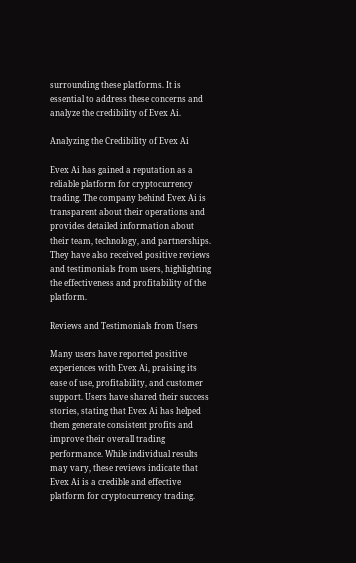surrounding these platforms. It is essential to address these concerns and analyze the credibility of Evex Ai.

Analyzing the Credibility of Evex Ai

Evex Ai has gained a reputation as a reliable platform for cryptocurrency trading. The company behind Evex Ai is transparent about their operations and provides detailed information about their team, technology, and partnerships. They have also received positive reviews and testimonials from users, highlighting the effectiveness and profitability of the platform.

Reviews and Testimonials from Users

Many users have reported positive experiences with Evex Ai, praising its ease of use, profitability, and customer support. Users have shared their success stories, stating that Evex Ai has helped them generate consistent profits and improve their overall trading performance. While individual results may vary, these reviews indicate that Evex Ai is a credible and effective platform for cryptocurrency trading.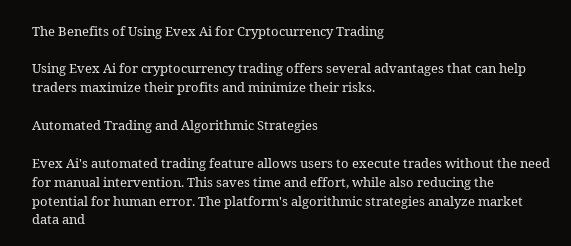The Benefits of Using Evex Ai for Cryptocurrency Trading

Using Evex Ai for cryptocurrency trading offers several advantages that can help traders maximize their profits and minimize their risks.

Automated Trading and Algorithmic Strategies

Evex Ai's automated trading feature allows users to execute trades without the need for manual intervention. This saves time and effort, while also reducing the potential for human error. The platform's algorithmic strategies analyze market data and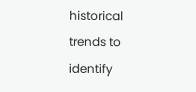historical trends to identify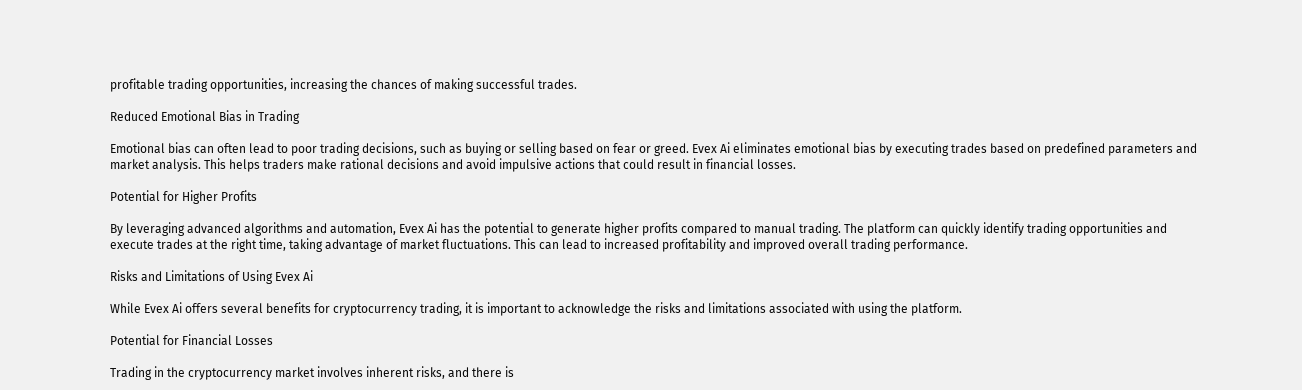profitable trading opportunities, increasing the chances of making successful trades.

Reduced Emotional Bias in Trading

Emotional bias can often lead to poor trading decisions, such as buying or selling based on fear or greed. Evex Ai eliminates emotional bias by executing trades based on predefined parameters and market analysis. This helps traders make rational decisions and avoid impulsive actions that could result in financial losses.

Potential for Higher Profits

By leveraging advanced algorithms and automation, Evex Ai has the potential to generate higher profits compared to manual trading. The platform can quickly identify trading opportunities and execute trades at the right time, taking advantage of market fluctuations. This can lead to increased profitability and improved overall trading performance.

Risks and Limitations of Using Evex Ai

While Evex Ai offers several benefits for cryptocurrency trading, it is important to acknowledge the risks and limitations associated with using the platform.

Potential for Financial Losses

Trading in the cryptocurrency market involves inherent risks, and there is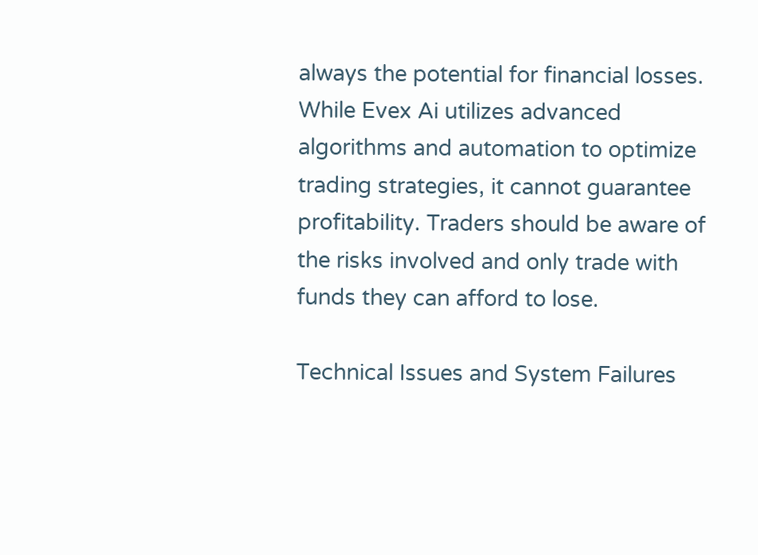always the potential for financial losses. While Evex Ai utilizes advanced algorithms and automation to optimize trading strategies, it cannot guarantee profitability. Traders should be aware of the risks involved and only trade with funds they can afford to lose.

Technical Issues and System Failures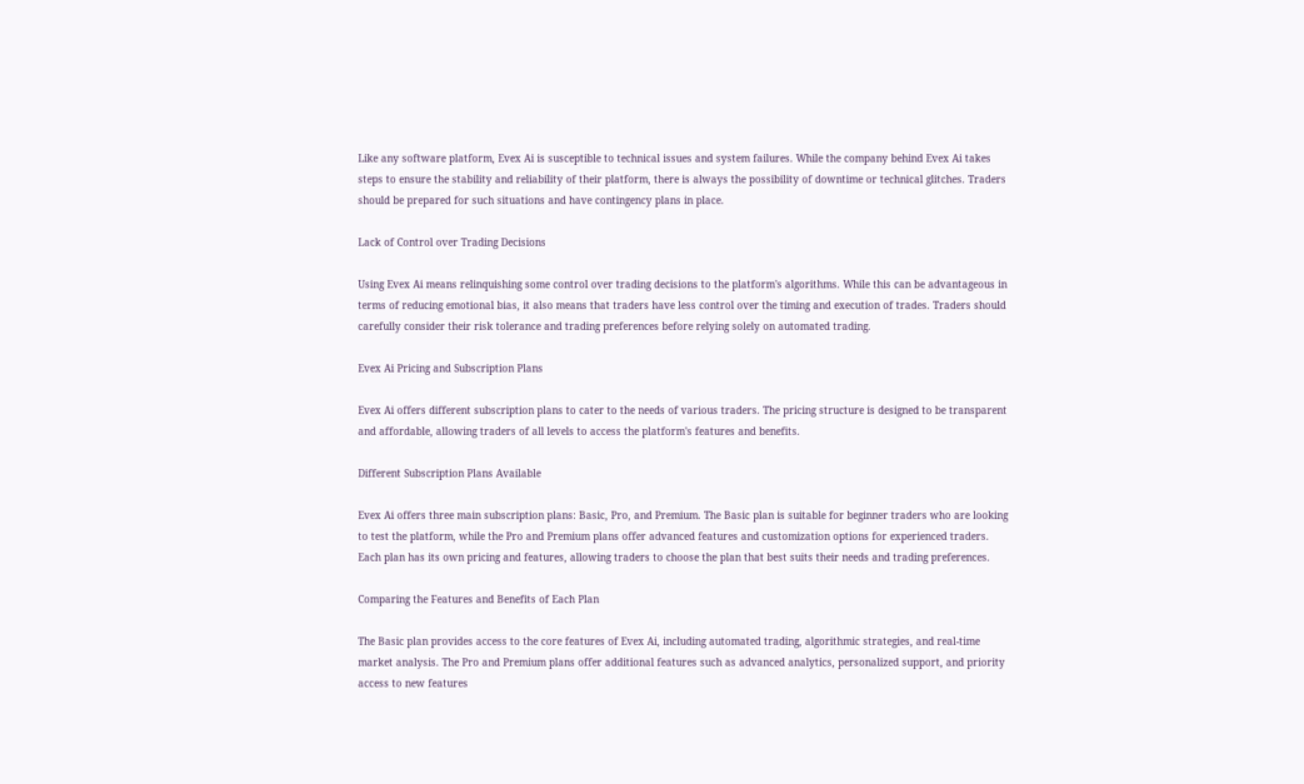Like any software platform, Evex Ai is susceptible to technical issues and system failures. While the company behind Evex Ai takes steps to ensure the stability and reliability of their platform, there is always the possibility of downtime or technical glitches. Traders should be prepared for such situations and have contingency plans in place.

Lack of Control over Trading Decisions

Using Evex Ai means relinquishing some control over trading decisions to the platform's algorithms. While this can be advantageous in terms of reducing emotional bias, it also means that traders have less control over the timing and execution of trades. Traders should carefully consider their risk tolerance and trading preferences before relying solely on automated trading.

Evex Ai Pricing and Subscription Plans

Evex Ai offers different subscription plans to cater to the needs of various traders. The pricing structure is designed to be transparent and affordable, allowing traders of all levels to access the platform's features and benefits.

Different Subscription Plans Available

Evex Ai offers three main subscription plans: Basic, Pro, and Premium. The Basic plan is suitable for beginner traders who are looking to test the platform, while the Pro and Premium plans offer advanced features and customization options for experienced traders. Each plan has its own pricing and features, allowing traders to choose the plan that best suits their needs and trading preferences.

Comparing the Features and Benefits of Each Plan

The Basic plan provides access to the core features of Evex Ai, including automated trading, algorithmic strategies, and real-time market analysis. The Pro and Premium plans offer additional features such as advanced analytics, personalized support, and priority access to new features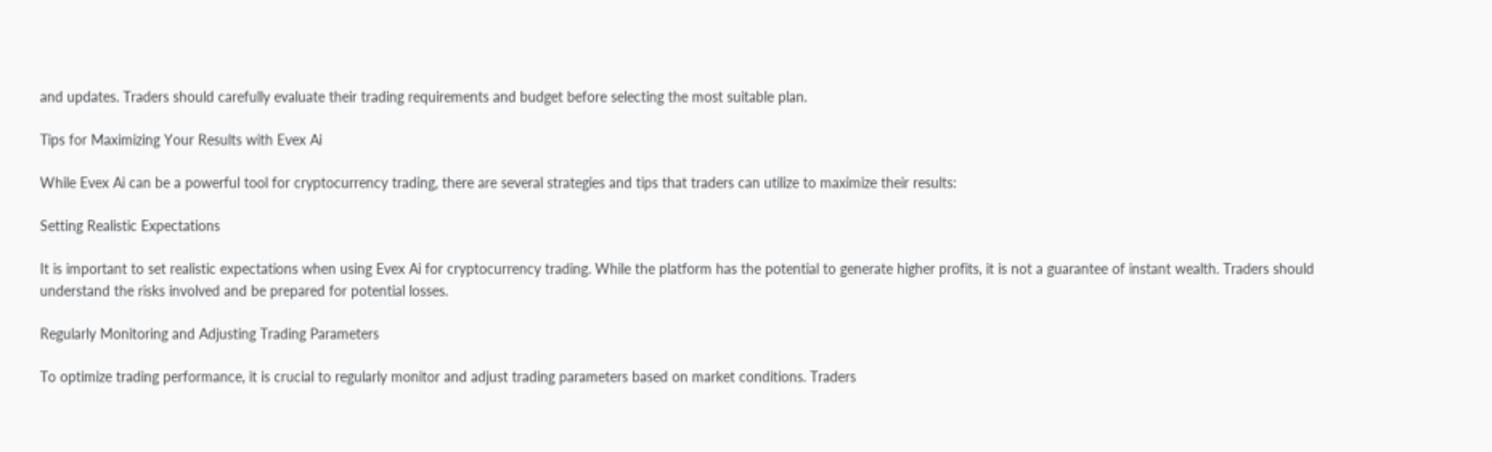and updates. Traders should carefully evaluate their trading requirements and budget before selecting the most suitable plan.

Tips for Maximizing Your Results with Evex Ai

While Evex Ai can be a powerful tool for cryptocurrency trading, there are several strategies and tips that traders can utilize to maximize their results:

Setting Realistic Expectations

It is important to set realistic expectations when using Evex Ai for cryptocurrency trading. While the platform has the potential to generate higher profits, it is not a guarantee of instant wealth. Traders should understand the risks involved and be prepared for potential losses.

Regularly Monitoring and Adjusting Trading Parameters

To optimize trading performance, it is crucial to regularly monitor and adjust trading parameters based on market conditions. Traders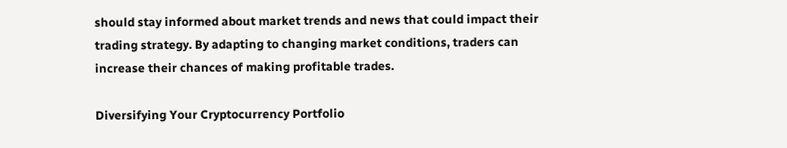should stay informed about market trends and news that could impact their trading strategy. By adapting to changing market conditions, traders can increase their chances of making profitable trades.

Diversifying Your Cryptocurrency Portfolio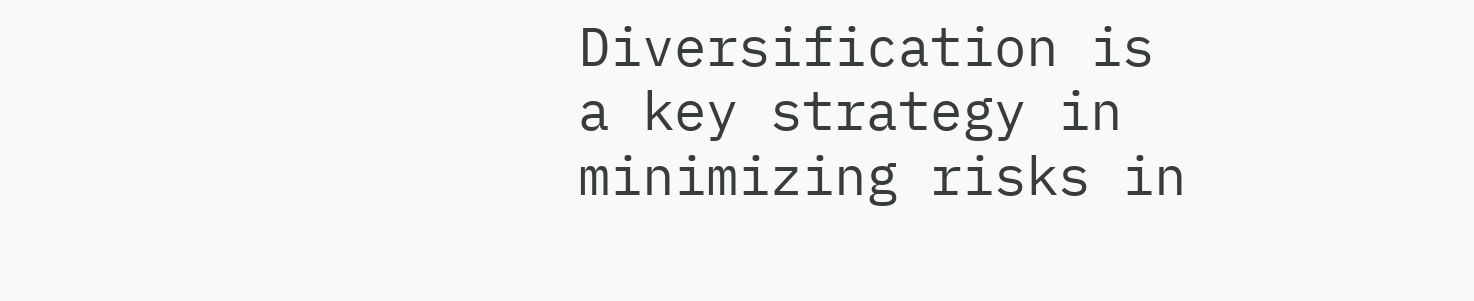Diversification is a key strategy in minimizing risks in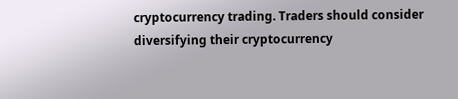cryptocurrency trading. Traders should consider diversifying their cryptocurrency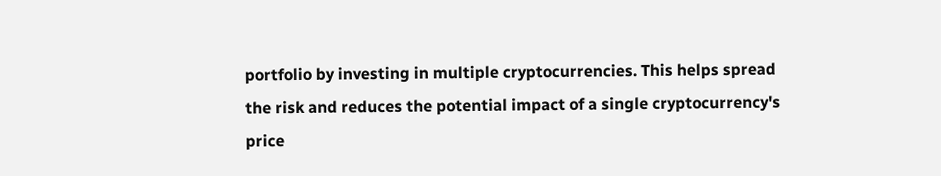portfolio by investing in multiple cryptocurrencies. This helps spread the risk and reduces the potential impact of a single cryptocurrency's price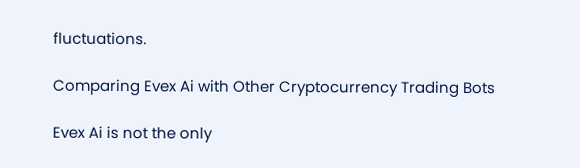fluctuations.

Comparing Evex Ai with Other Cryptocurrency Trading Bots

Evex Ai is not the only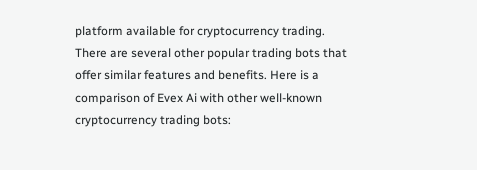platform available for cryptocurrency trading. There are several other popular trading bots that offer similar features and benefits. Here is a comparison of Evex Ai with other well-known cryptocurrency trading bots: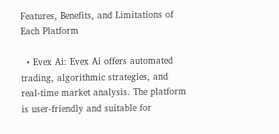Features, Benefits, and Limitations of Each Platform

  • Evex Ai: Evex Ai offers automated trading, algorithmic strategies, and real-time market analysis. The platform is user-friendly and suitable for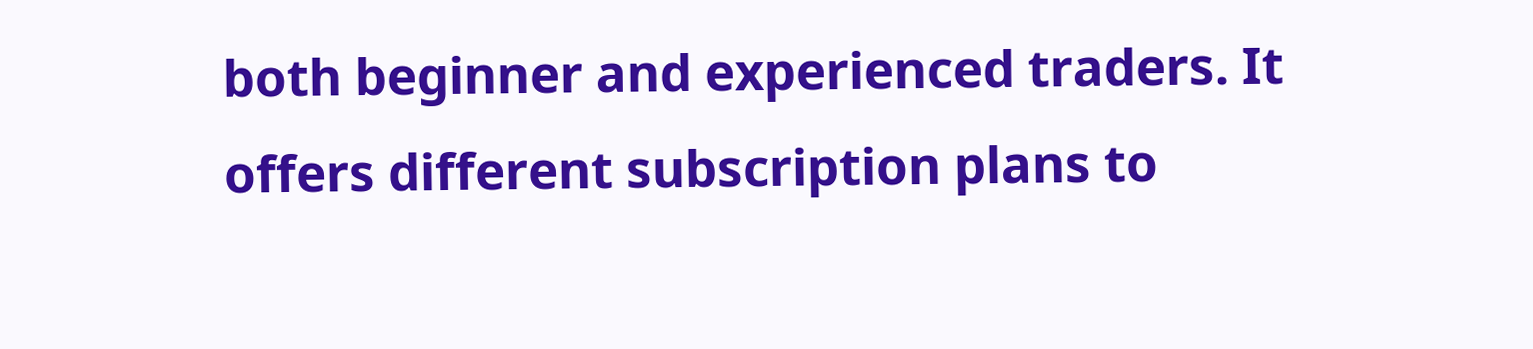both beginner and experienced traders. It offers different subscription plans to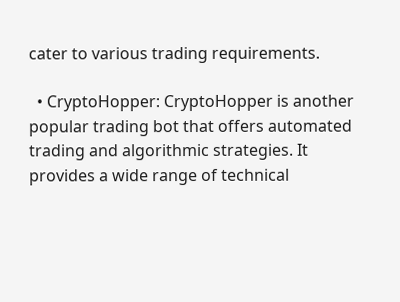cater to various trading requirements.

  • CryptoHopper: CryptoHopper is another popular trading bot that offers automated trading and algorithmic strategies. It provides a wide range of technical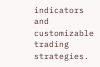indicators and customizable trading strategies.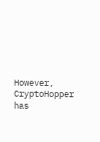However, CryptoHopper has